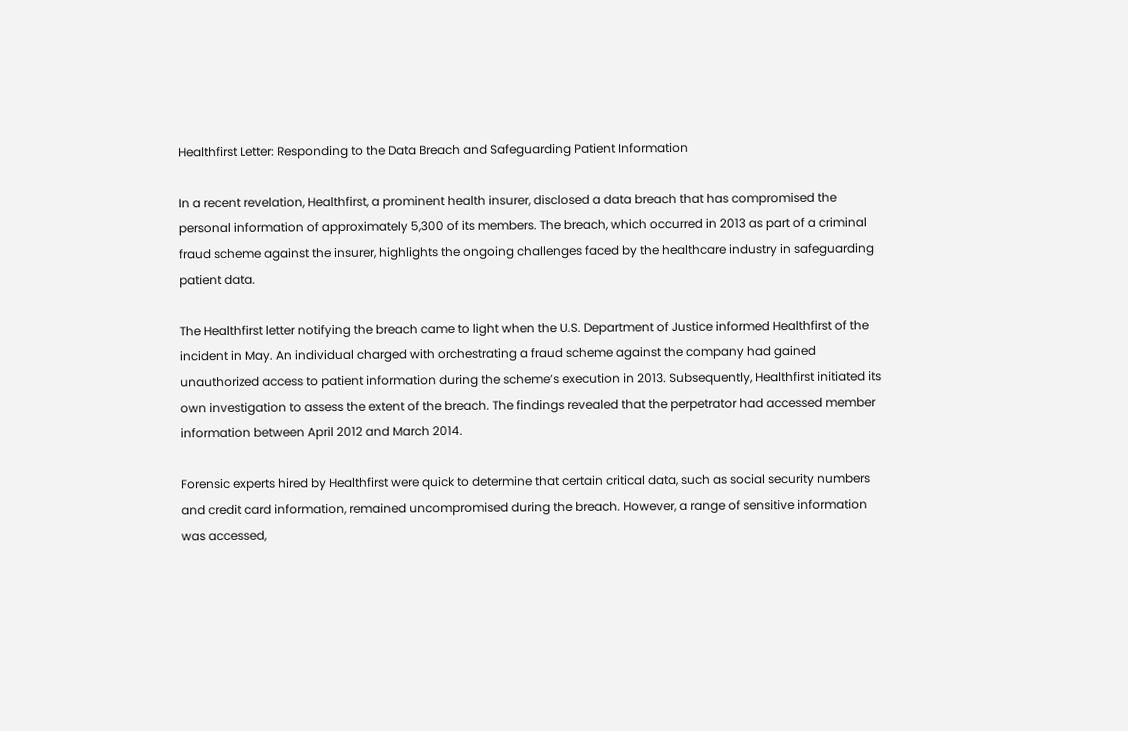Healthfirst Letter: Responding to the Data Breach and Safeguarding Patient Information

In a recent revelation, Healthfirst, a prominent health insurer, disclosed a data breach that has compromised the personal information of approximately 5,300 of its members. The breach, which occurred in 2013 as part of a criminal fraud scheme against the insurer, highlights the ongoing challenges faced by the healthcare industry in safeguarding patient data.

The Healthfirst letter notifying the breach came to light when the U.S. Department of Justice informed Healthfirst of the incident in May. An individual charged with orchestrating a fraud scheme against the company had gained unauthorized access to patient information during the scheme’s execution in 2013. Subsequently, Healthfirst initiated its own investigation to assess the extent of the breach. The findings revealed that the perpetrator had accessed member information between April 2012 and March 2014.

Forensic experts hired by Healthfirst were quick to determine that certain critical data, such as social security numbers and credit card information, remained uncompromised during the breach. However, a range of sensitive information was accessed,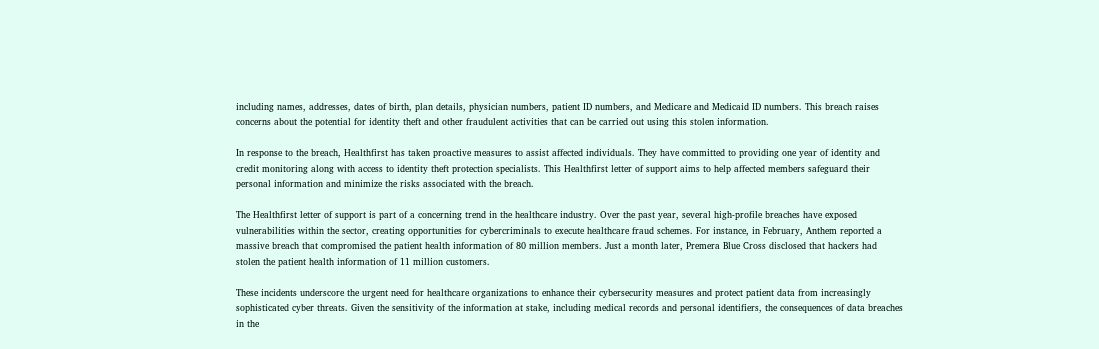including names, addresses, dates of birth, plan details, physician numbers, patient ID numbers, and Medicare and Medicaid ID numbers. This breach raises concerns about the potential for identity theft and other fraudulent activities that can be carried out using this stolen information.

In response to the breach, Healthfirst has taken proactive measures to assist affected individuals. They have committed to providing one year of identity and credit monitoring along with access to identity theft protection specialists. This Healthfirst letter of support aims to help affected members safeguard their personal information and minimize the risks associated with the breach.

The Healthfirst letter of support is part of a concerning trend in the healthcare industry. Over the past year, several high-profile breaches have exposed vulnerabilities within the sector, creating opportunities for cybercriminals to execute healthcare fraud schemes. For instance, in February, Anthem reported a massive breach that compromised the patient health information of 80 million members. Just a month later, Premera Blue Cross disclosed that hackers had stolen the patient health information of 11 million customers.

These incidents underscore the urgent need for healthcare organizations to enhance their cybersecurity measures and protect patient data from increasingly sophisticated cyber threats. Given the sensitivity of the information at stake, including medical records and personal identifiers, the consequences of data breaches in the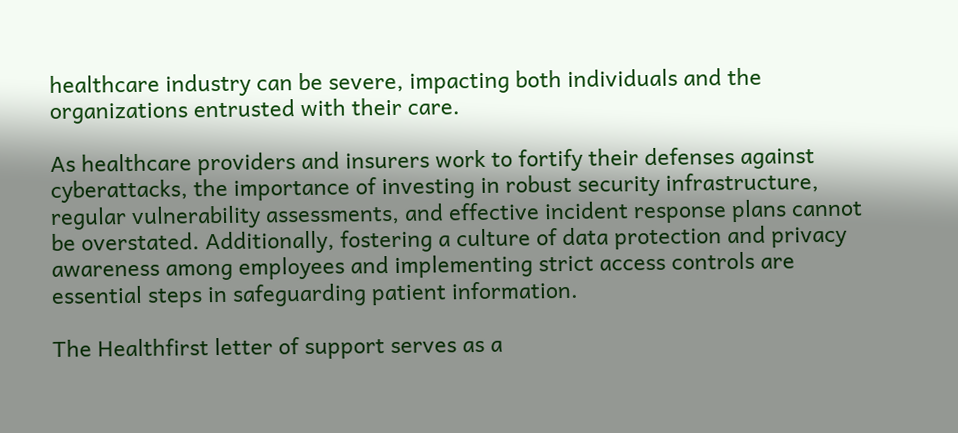healthcare industry can be severe, impacting both individuals and the organizations entrusted with their care.

As healthcare providers and insurers work to fortify their defenses against cyberattacks, the importance of investing in robust security infrastructure, regular vulnerability assessments, and effective incident response plans cannot be overstated. Additionally, fostering a culture of data protection and privacy awareness among employees and implementing strict access controls are essential steps in safeguarding patient information.

The Healthfirst letter of support serves as a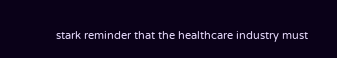stark reminder that the healthcare industry must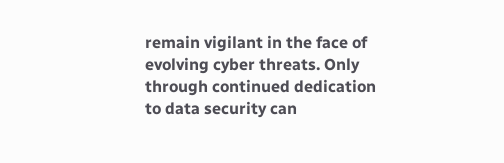remain vigilant in the face of evolving cyber threats. Only through continued dedication to data security can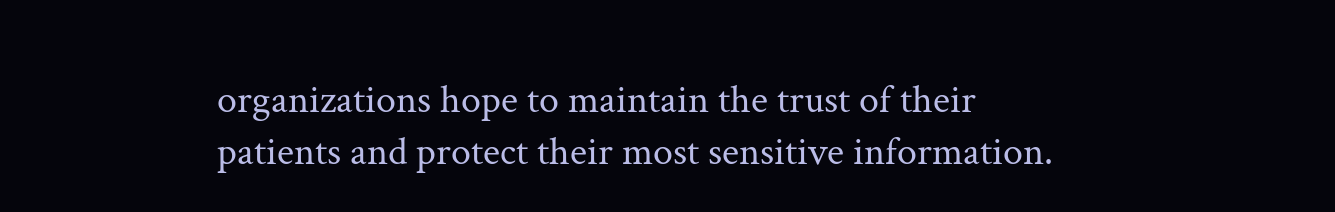organizations hope to maintain the trust of their patients and protect their most sensitive information.